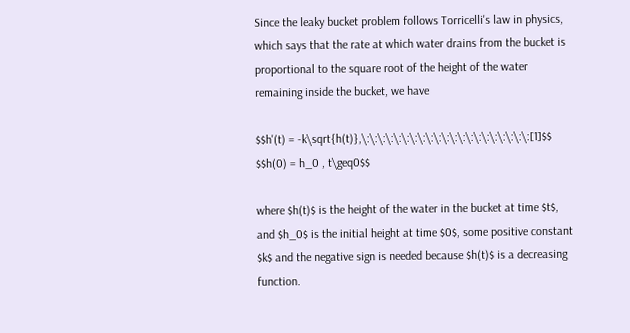Since the leaky bucket problem follows Torricelli's law in physics, which says that the rate at which water drains from the bucket is proportional to the square root of the height of the water remaining inside the bucket, we have

$$h'(t) = -k\sqrt{h(t)},\:\:\:\:\:\:\:\:\:\:\:\:\:\:\:\:\:\:\:\:\:[1]$$ $$h(0) = h_0 , t\geq0$$

where $h(t)$ is the height of the water in the bucket at time $t$, and $h_0$ is the initial height at time $0$, some positive constant $k$ and the negative sign is needed because $h(t)$ is a decreasing function.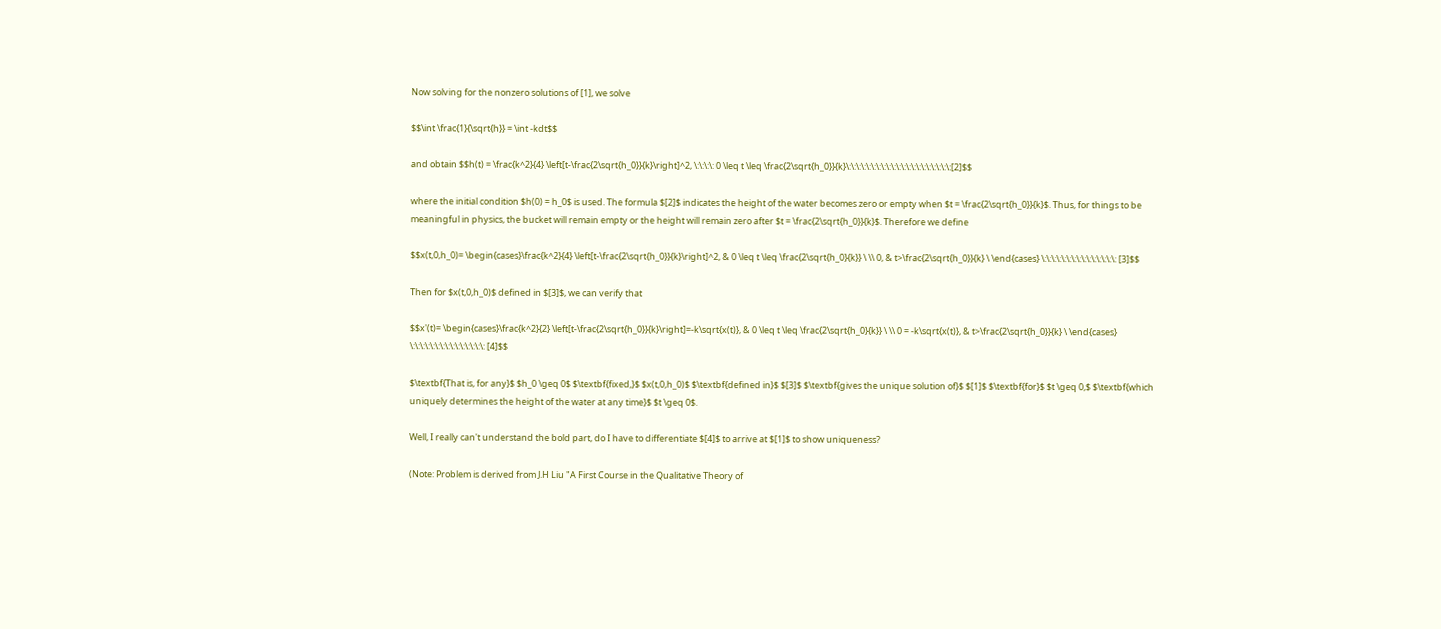Now solving for the nonzero solutions of [1], we solve

$$\int \frac{1}{\sqrt{h}} = \int -kdt$$

and obtain $$h(t) = \frac{k^2}{4} \left[t-\frac{2\sqrt{h_0}}{k}\right]^2, \:\:\:\: 0 \leq t \leq \frac{2\sqrt{h_0}}{k}\:\:\:\:\:\:\:\:\:\:\:\:\:\:\:\:\:\:\:\:\:[2]$$

where the initial condition $h(0) = h_0$ is used. The formula $[2]$ indicates the height of the water becomes zero or empty when $t = \frac{2\sqrt{h_0}}{k}$. Thus, for things to be meaningful in physics, the bucket will remain empty or the height will remain zero after $t = \frac{2\sqrt{h_0}}{k}$. Therefore we define

$$x(t,0,h_0)= \begin{cases}\frac{k^2}{4} \left[t-\frac{2\sqrt{h_0}}{k}\right]^2, & 0 \leq t \leq \frac{2\sqrt{h_0}{k}} \ \\ 0, & t>\frac{2\sqrt{h_0}}{k} \ \end{cases} \:\:\:\:\:\:\:\:\:\:\:\:\:\:\: [3]$$

Then for $x(t,0,h_0)$ defined in $[3]$, we can verify that

$$x'(t)= \begin{cases}\frac{k^2}{2} \left[t-\frac{2\sqrt{h_0}}{k}\right]=-k\sqrt{x(t)}, & 0 \leq t \leq \frac{2\sqrt{h_0}{k}} \ \\ 0 = -k\sqrt{x(t)}, & t>\frac{2\sqrt{h_0}}{k} \ \end{cases} \:\:\:\:\:\:\:\:\:\:\:\:\:\:\: [4]$$

$\textbf{That is, for any}$ $h_0 \geq 0$ $\textbf{fixed,}$ $x(t,0,h_0)$ $\textbf{defined in}$ $[3]$ $\textbf{gives the unique solution of}$ $[1]$ $\textbf{for}$ $t \geq 0,$ $\textbf{which uniquely determines the height of the water at any time}$ $t \geq 0$.

Well, I really can't understand the bold part, do I have to differentiate $[4]$ to arrive at $[1]$ to show uniqueness?

(Note: Problem is derived from J.H Liu "A First Course in the Qualitative Theory of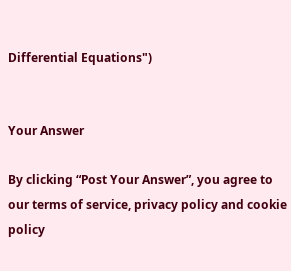Differential Equations")


Your Answer

By clicking “Post Your Answer”, you agree to our terms of service, privacy policy and cookie policy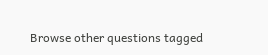Browse other questions tagged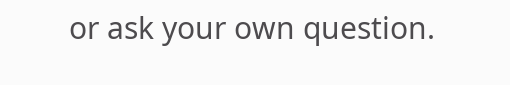or ask your own question.